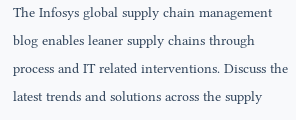The Infosys global supply chain management blog enables leaner supply chains through process and IT related interventions. Discuss the latest trends and solutions across the supply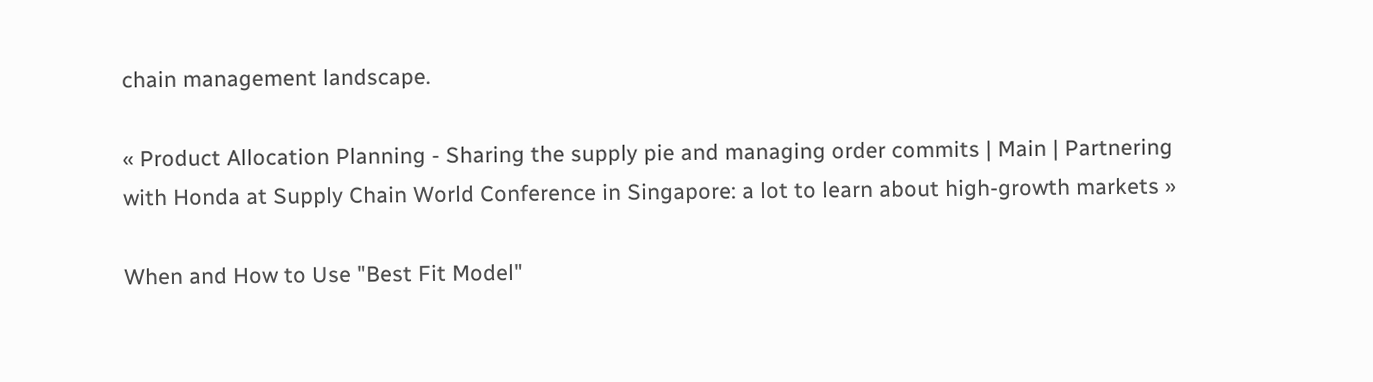chain management landscape.

« Product Allocation Planning - Sharing the supply pie and managing order commits | Main | Partnering with Honda at Supply Chain World Conference in Singapore: a lot to learn about high-growth markets »

When and How to Use "Best Fit Model"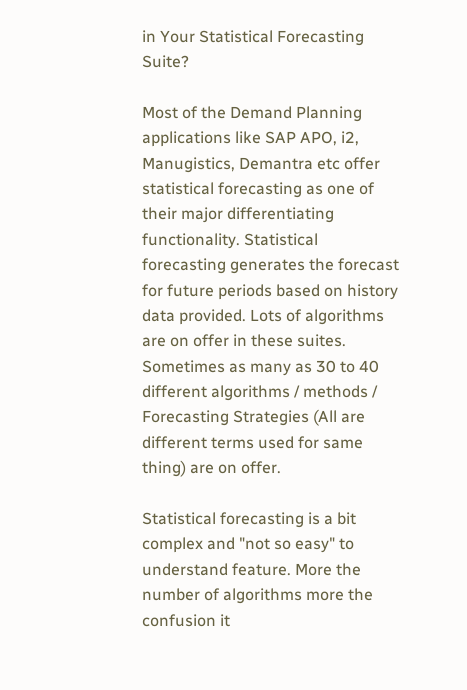in Your Statistical Forecasting Suite?

Most of the Demand Planning applications like SAP APO, i2, Manugistics, Demantra etc offer statistical forecasting as one of their major differentiating functionality. Statistical forecasting generates the forecast for future periods based on history data provided. Lots of algorithms are on offer in these suites. Sometimes as many as 30 to 40 different algorithms / methods / Forecasting Strategies (All are different terms used for same thing) are on offer.

Statistical forecasting is a bit complex and "not so easy" to understand feature. More the number of algorithms more the confusion it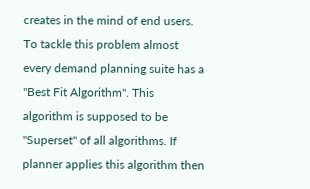creates in the mind of end users. To tackle this problem almost every demand planning suite has a "Best Fit Algorithm". This algorithm is supposed to be "Superset" of all algorithms. If planner applies this algorithm then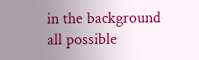in the background all possible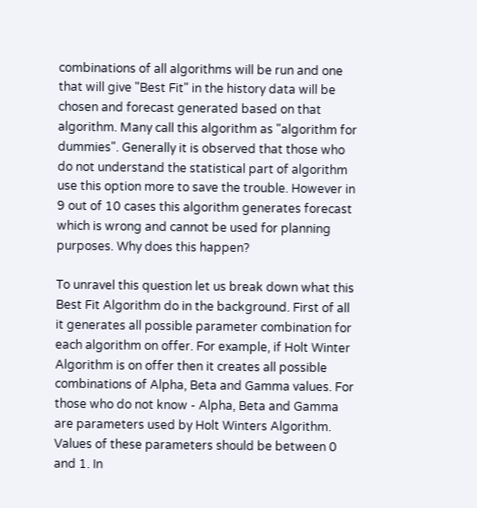combinations of all algorithms will be run and one that will give "Best Fit" in the history data will be chosen and forecast generated based on that algorithm. Many call this algorithm as "algorithm for dummies". Generally it is observed that those who do not understand the statistical part of algorithm use this option more to save the trouble. However in 9 out of 10 cases this algorithm generates forecast which is wrong and cannot be used for planning purposes. Why does this happen?

To unravel this question let us break down what this Best Fit Algorithm do in the background. First of all it generates all possible parameter combination for each algorithm on offer. For example, if Holt Winter Algorithm is on offer then it creates all possible combinations of Alpha, Beta and Gamma values. For those who do not know - Alpha, Beta and Gamma are parameters used by Holt Winters Algorithm. Values of these parameters should be between 0 and 1. In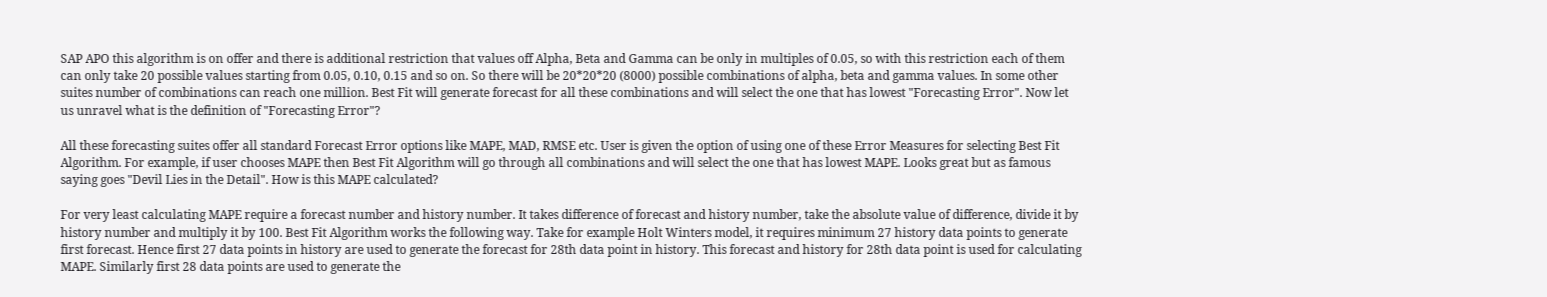SAP APO this algorithm is on offer and there is additional restriction that values off Alpha, Beta and Gamma can be only in multiples of 0.05, so with this restriction each of them can only take 20 possible values starting from 0.05, 0.10, 0.15 and so on. So there will be 20*20*20 (8000) possible combinations of alpha, beta and gamma values. In some other suites number of combinations can reach one million. Best Fit will generate forecast for all these combinations and will select the one that has lowest "Forecasting Error". Now let us unravel what is the definition of "Forecasting Error"?

All these forecasting suites offer all standard Forecast Error options like MAPE, MAD, RMSE etc. User is given the option of using one of these Error Measures for selecting Best Fit Algorithm. For example, if user chooses MAPE then Best Fit Algorithm will go through all combinations and will select the one that has lowest MAPE. Looks great but as famous saying goes "Devil Lies in the Detail". How is this MAPE calculated?

For very least calculating MAPE require a forecast number and history number. It takes difference of forecast and history number, take the absolute value of difference, divide it by history number and multiply it by 100. Best Fit Algorithm works the following way. Take for example Holt Winters model, it requires minimum 27 history data points to generate first forecast. Hence first 27 data points in history are used to generate the forecast for 28th data point in history. This forecast and history for 28th data point is used for calculating MAPE. Similarly first 28 data points are used to generate the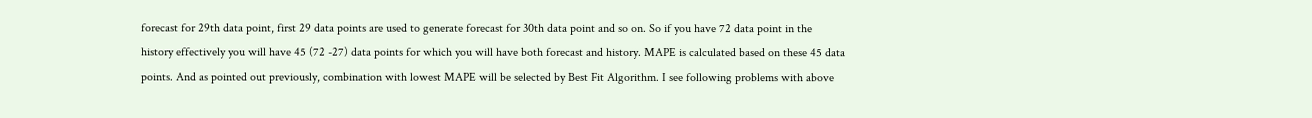forecast for 29th data point, first 29 data points are used to generate forecast for 30th data point and so on. So if you have 72 data point in the history effectively you will have 45 (72 -27) data points for which you will have both forecast and history. MAPE is calculated based on these 45 data points. And as pointed out previously, combination with lowest MAPE will be selected by Best Fit Algorithm. I see following problems with above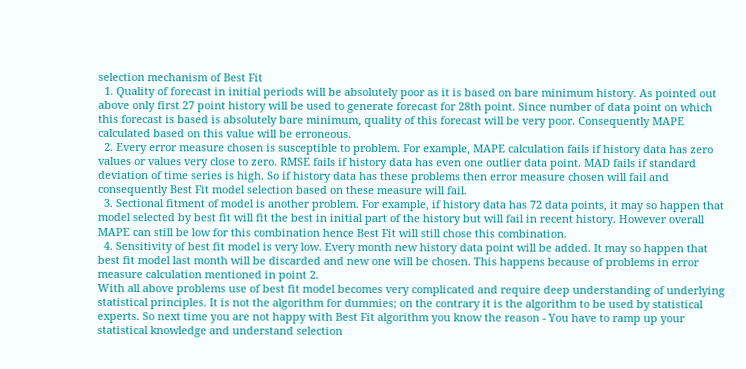selection mechanism of Best Fit
  1. Quality of forecast in initial periods will be absolutely poor as it is based on bare minimum history. As pointed out above only first 27 point history will be used to generate forecast for 28th point. Since number of data point on which this forecast is based is absolutely bare minimum, quality of this forecast will be very poor. Consequently MAPE calculated based on this value will be erroneous.
  2. Every error measure chosen is susceptible to problem. For example, MAPE calculation fails if history data has zero values or values very close to zero. RMSE fails if history data has even one outlier data point. MAD fails if standard deviation of time series is high. So if history data has these problems then error measure chosen will fail and consequently Best Fit model selection based on these measure will fail.
  3. Sectional fitment of model is another problem. For example, if history data has 72 data points, it may so happen that model selected by best fit will fit the best in initial part of the history but will fail in recent history. However overall MAPE can still be low for this combination hence Best Fit will still chose this combination.
  4. Sensitivity of best fit model is very low. Every month new history data point will be added. It may so happen that best fit model last month will be discarded and new one will be chosen. This happens because of problems in error measure calculation mentioned in point 2.
With all above problems use of best fit model becomes very complicated and require deep understanding of underlying statistical principles. It is not the algorithm for dummies; on the contrary it is the algorithm to be used by statistical experts. So next time you are not happy with Best Fit algorithm you know the reason - You have to ramp up your statistical knowledge and understand selection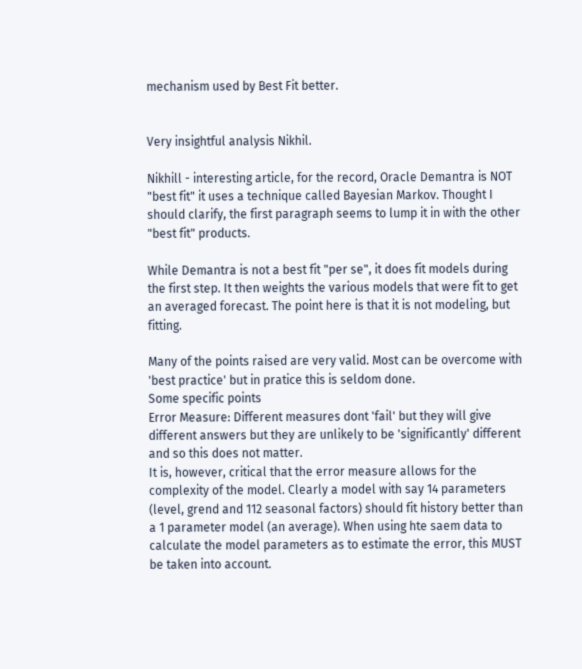mechanism used by Best Fit better.


Very insightful analysis Nikhil.

Nikhill - interesting article, for the record, Oracle Demantra is NOT "best fit" it uses a technique called Bayesian Markov. Thought I should clarify, the first paragraph seems to lump it in with the other "best fit" products.

While Demantra is not a best fit "per se", it does fit models during the first step. It then weights the various models that were fit to get an averaged forecast. The point here is that it is not modeling, but fitting.

Many of the points raised are very valid. Most can be overcome with 'best practice' but in pratice this is seldom done.
Some specific points
Error Measure: Different measures dont 'fail' but they will give different answers but they are unlikely to be 'significantly' different and so this does not matter.
It is, however, critical that the error measure allows for the complexity of the model. Clearly a model with say 14 parameters (level, grend and 112 seasonal factors) should fit history better than a 1 parameter model (an average). When using hte saem data to calculate the model parameters as to estimate the error, this MUST be taken into account.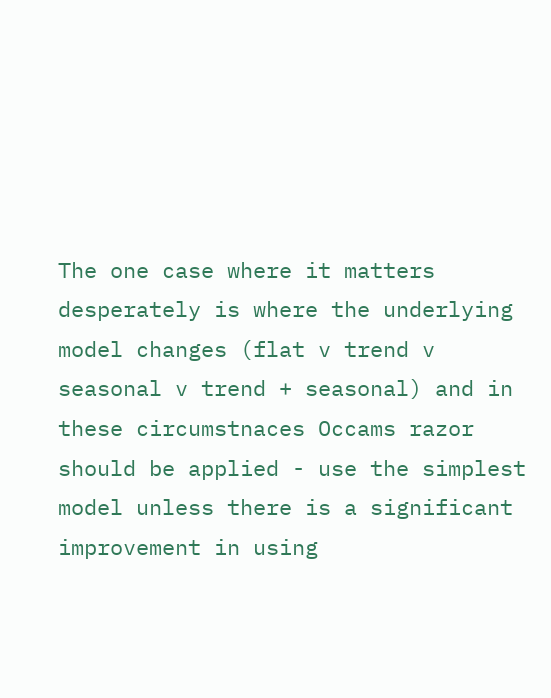The one case where it matters desperately is where the underlying model changes (flat v trend v seasonal v trend + seasonal) and in these circumstnaces Occams razor should be applied - use the simplest model unless there is a significant improvement in using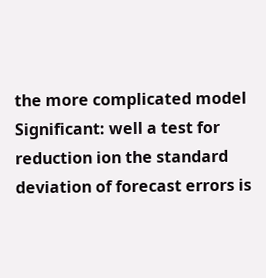the more complicated model
Significant: well a test for reduction ion the standard deviation of forecast errors is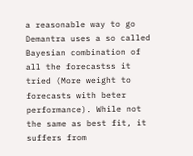a reasonable way to go
Demantra uses a so called Bayesian combination of all the forecastss it tried (More weight to forecasts with beter performance). While not the same as best fit, it suffers from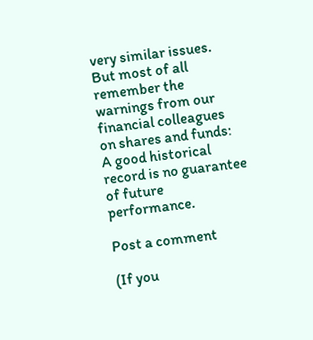very similar issues.
But most of all remember the warnings from our financial colleagues on shares and funds: A good historical record is no guarantee of future performance.

Post a comment

(If you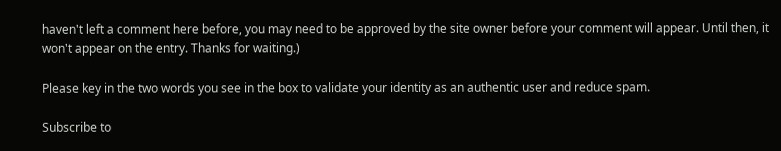haven't left a comment here before, you may need to be approved by the site owner before your comment will appear. Until then, it won't appear on the entry. Thanks for waiting.)

Please key in the two words you see in the box to validate your identity as an authentic user and reduce spam.

Subscribe to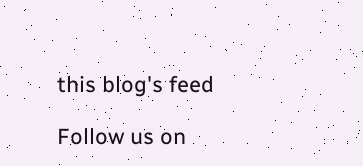this blog's feed

Follow us on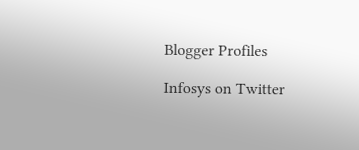Blogger Profiles

Infosys on Twitter